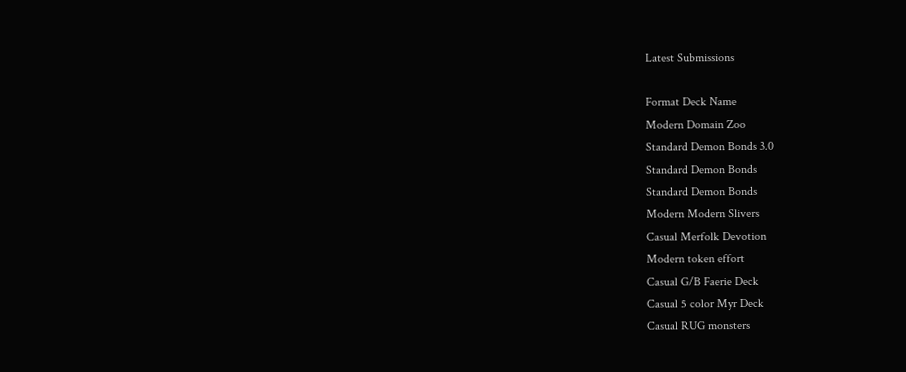Latest Submissions

Format Deck Name
Modern Domain Zoo
Standard Demon Bonds 3.0
Standard Demon Bonds
Standard Demon Bonds
Modern Modern Slivers
Casual Merfolk Devotion
Modern token effort
Casual G/B Faerie Deck
Casual 5 color Myr Deck
Casual RUG monsters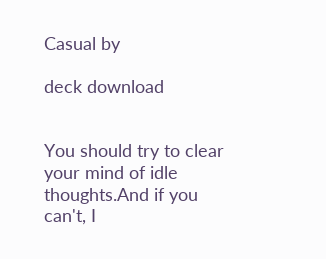Casual by

deck download


You should try to clear your mind of idle thoughts.And if you can't, I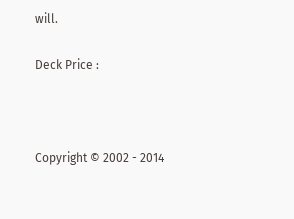will.

Deck Price :



Copyright © 2002 - 2014